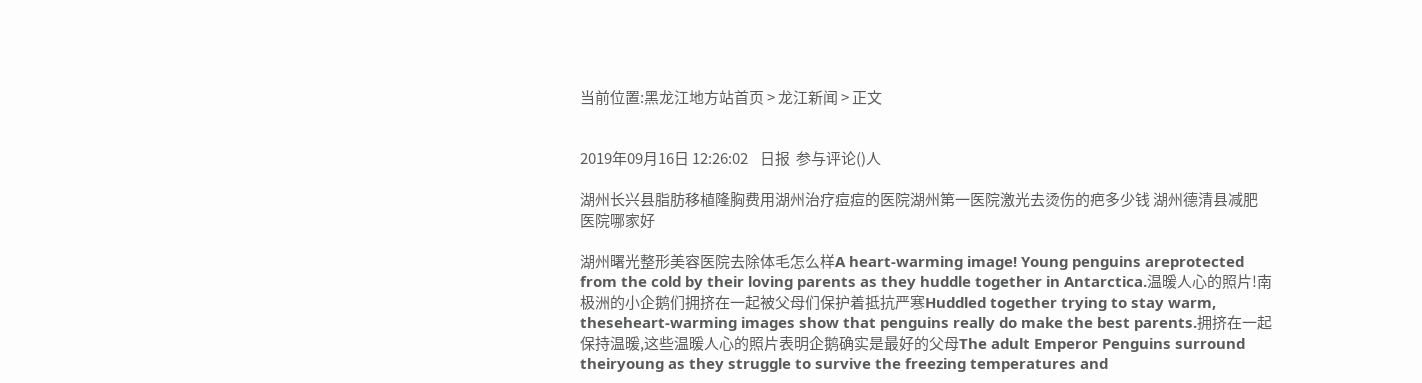当前位置:黑龙江地方站首页 > 龙江新闻 > 正文


2019年09月16日 12:26:02    日报  参与评论()人

湖州长兴县脂肪移植隆胸费用湖州治疗痘痘的医院湖州第一医院激光去烫伤的疤多少钱 湖州德清县减肥医院哪家好

湖州曙光整形美容医院去除体毛怎么样A heart-warming image! Young penguins areprotected from the cold by their loving parents as they huddle together in Antarctica.温暖人心的照片!南极洲的小企鹅们拥挤在一起被父母们保护着抵抗严寒Huddled together trying to stay warm, theseheart-warming images show that penguins really do make the best parents.拥挤在一起保持温暖,这些温暖人心的照片表明企鹅确实是最好的父母The adult Emperor Penguins surround theiryoung as they struggle to survive the freezing temperatures and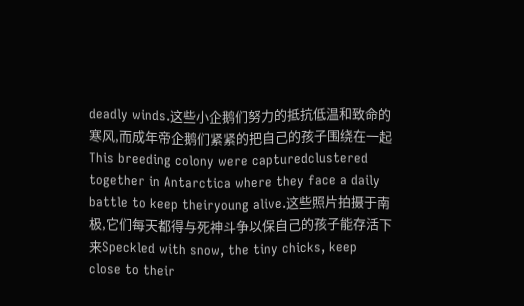deadly winds.这些小企鹅们努力的抵抗低温和致命的寒风,而成年帝企鹅们紧紧的把自己的孩子围绕在一起This breeding colony were capturedclustered together in Antarctica where they face a daily battle to keep theiryoung alive.这些照片拍摄于南极,它们每天都得与死神斗争以保自己的孩子能存活下来Speckled with snow, the tiny chicks, keep close to their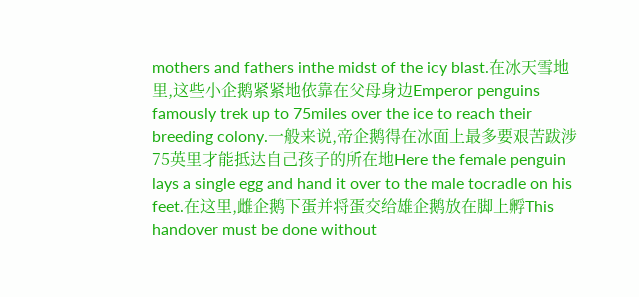mothers and fathers inthe midst of the icy blast.在冰天雪地里,这些小企鹅紧紧地依靠在父母身边Emperor penguins famously trek up to 75miles over the ice to reach their breeding colony.一般来说,帝企鹅得在冰面上最多要艰苦跋涉75英里才能抵达自己孩子的所在地Here the female penguin lays a single egg and hand it over to the male tocradle on his feet.在这里,雌企鹅下蛋并将蛋交给雄企鹅放在脚上孵This handover must be done without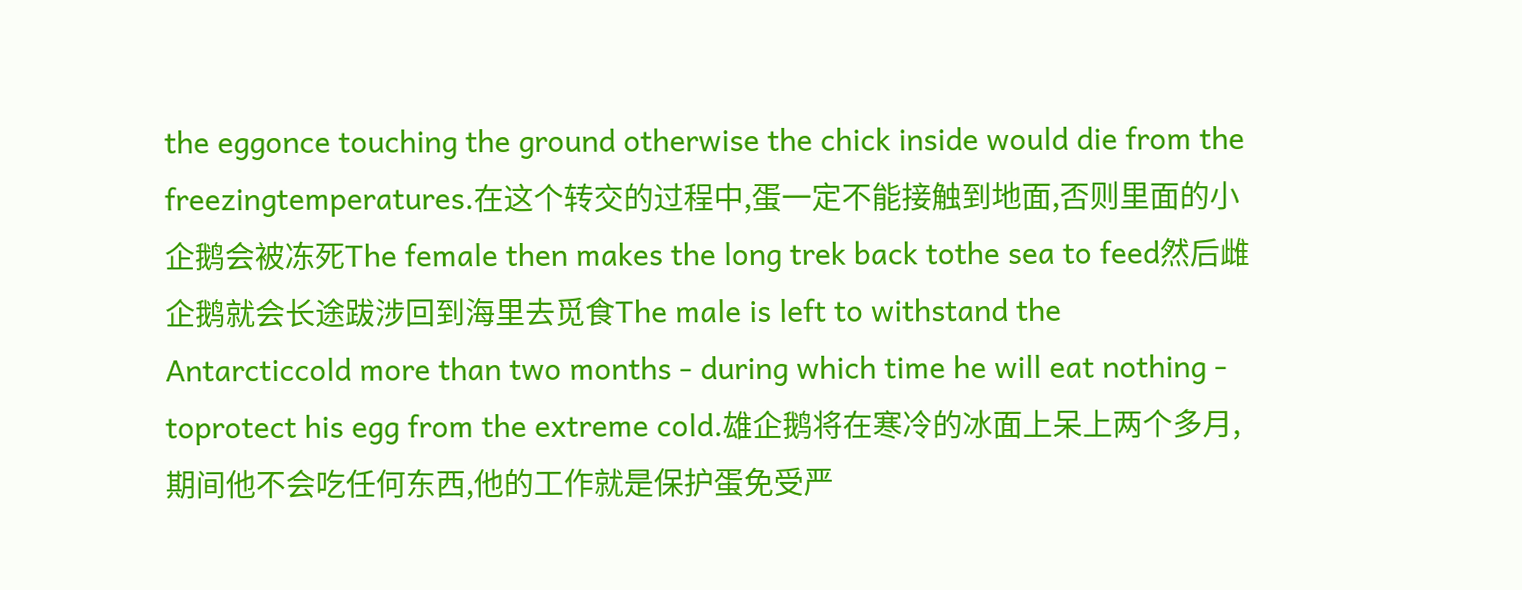the eggonce touching the ground otherwise the chick inside would die from the freezingtemperatures.在这个转交的过程中,蛋一定不能接触到地面,否则里面的小企鹅会被冻死The female then makes the long trek back tothe sea to feed然后雌企鹅就会长途跋涉回到海里去觅食The male is left to withstand the Antarcticcold more than two months - during which time he will eat nothing - toprotect his egg from the extreme cold.雄企鹅将在寒冷的冰面上呆上两个多月,期间他不会吃任何东西,他的工作就是保护蛋免受严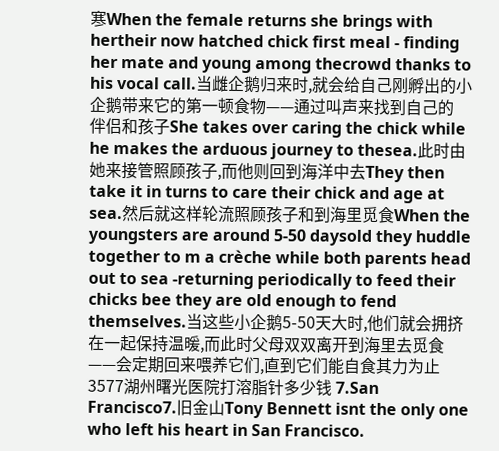寒When the female returns she brings with hertheir now hatched chick first meal - finding her mate and young among thecrowd thanks to his vocal call.当雌企鹅归来时,就会给自己刚孵出的小企鹅带来它的第一顿食物——通过叫声来找到自己的伴侣和孩子She takes over caring the chick while he makes the arduous journey to thesea.此时由她来接管照顾孩子,而他则回到海洋中去They then take it in turns to care their chick and age at sea.然后就这样轮流照顾孩子和到海里觅食When the youngsters are around 5-50 daysold they huddle together to m a crèche while both parents head out to sea -returning periodically to feed their chicks bee they are old enough to fend themselves.当这些小企鹅5-50天大时,他们就会拥挤在一起保持温暖,而此时父母双双离开到海里去觅食——会定期回来喂养它们,直到它们能自食其力为止 3577湖州曙光医院打溶脂针多少钱 7.San Francisco7.旧金山Tony Bennett isnt the only one who left his heart in San Francisco.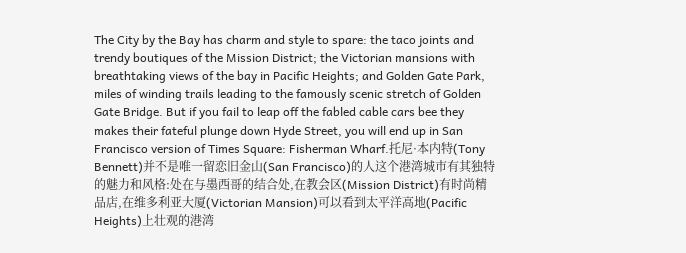The City by the Bay has charm and style to spare: the taco joints and trendy boutiques of the Mission District; the Victorian mansions with breathtaking views of the bay in Pacific Heights; and Golden Gate Park, miles of winding trails leading to the famously scenic stretch of Golden Gate Bridge. But if you fail to leap off the fabled cable cars bee they makes their fateful plunge down Hyde Street, you will end up in San Francisco version of Times Square: Fisherman Wharf.托尼·本内特(Tony Bennett)并不是唯一留恋旧金山(San Francisco)的人这个港湾城市有其独特的魅力和风格:处在与墨西哥的结合处,在教会区(Mission District)有时尚精品店,在维多利亚大厦(Victorian Mansion)可以看到太平洋高地(Pacific Heights)上壮观的港湾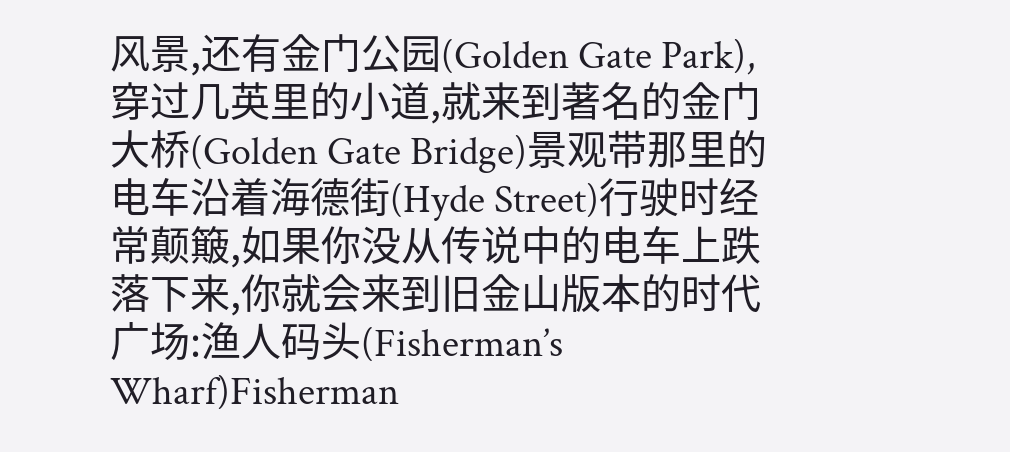风景,还有金门公园(Golden Gate Park),穿过几英里的小道,就来到著名的金门大桥(Golden Gate Bridge)景观带那里的电车沿着海德街(Hyde Street)行驶时经常颠簸,如果你没从传说中的电车上跌落下来,你就会来到旧金山版本的时代广场:渔人码头(Fisherman’s Wharf)Fisherman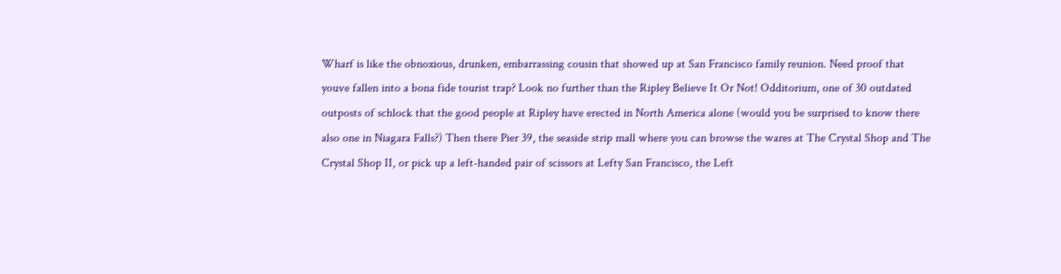Wharf is like the obnoxious, drunken, embarrassing cousin that showed up at San Francisco family reunion. Need proof that youve fallen into a bona fide tourist trap? Look no further than the Ripley Believe It Or Not! Odditorium, one of 30 outdated outposts of schlock that the good people at Ripley have erected in North America alone (would you be surprised to know there also one in Niagara Falls?) Then there Pier 39, the seaside strip mall where you can browse the wares at The Crystal Shop and The Crystal Shop II, or pick up a left-handed pair of scissors at Lefty San Francisco, the Left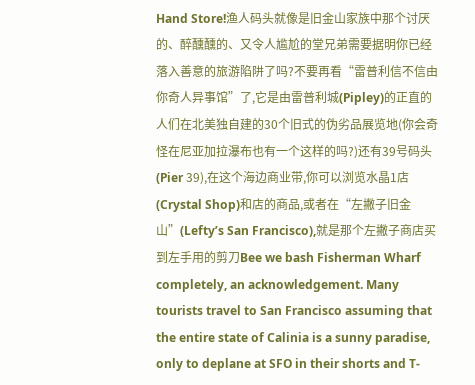Hand Store!渔人码头就像是旧金山家族中那个讨厌的、醉醺醺的、又令人尴尬的堂兄弟需要据明你已经落入善意的旅游陷阱了吗?不要再看“雷普利信不信由你奇人异事馆”了,它是由雷普利城(Pipley)的正直的人们在北美独自建的30个旧式的伪劣品展览地(你会奇怪在尼亚加拉瀑布也有一个这样的吗?)还有39号码头(Pier 39),在这个海边商业带,你可以浏览水晶1店(Crystal Shop)和店的商品,或者在“左撇子旧金山”(Lefty’s San Francisco),就是那个左撇子商店买到左手用的剪刀Bee we bash Fisherman Wharf completely, an acknowledgement. Many tourists travel to San Francisco assuming that the entire state of Calinia is a sunny paradise, only to deplane at SFO in their shorts and T-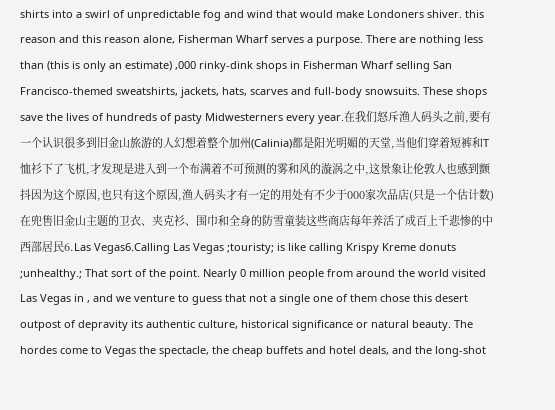shirts into a swirl of unpredictable fog and wind that would make Londoners shiver. this reason and this reason alone, Fisherman Wharf serves a purpose. There are nothing less than (this is only an estimate) ,000 rinky-dink shops in Fisherman Wharf selling San Francisco-themed sweatshirts, jackets, hats, scarves and full-body snowsuits. These shops save the lives of hundreds of pasty Midwesterners every year.在我们怒斥渔人码头之前,要有一个认识很多到旧金山旅游的人幻想着整个加州(Calinia)都是阳光明媚的天堂,当他们穿着短裤和T恤衫下了飞机,才发现是进入到一个布满着不可预测的雾和风的漩涡之中,这景象让伦敦人也感到颤抖因为这个原因,也只有这个原因,渔人码头才有一定的用处有不少于000家次品店(只是一个估计数)在兜售旧金山主题的卫衣、夹克衫、围巾和全身的防雪童装这些商店每年养活了成百上千悲惨的中西部居民6.Las Vegas6.Calling Las Vegas ;touristy; is like calling Krispy Kreme donuts ;unhealthy.; That sort of the point. Nearly 0 million people from around the world visited Las Vegas in , and we venture to guess that not a single one of them chose this desert outpost of depravity its authentic culture, historical significance or natural beauty. The hordes come to Vegas the spectacle, the cheap buffets and hotel deals, and the long-shot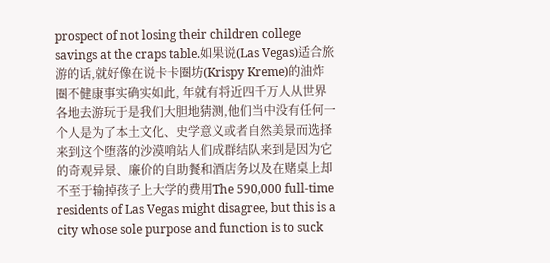prospect of not losing their children college savings at the craps table.如果说(Las Vegas)适合旅游的话,就好像在说卡卡圈坊(Krispy Kreme)的油炸圈不健康事实确实如此, 年就有将近四千万人从世界各地去游玩于是我们大胆地猜测,他们当中没有任何一个人是为了本土文化、史学意义或者自然美景而选择来到这个堕落的沙漠哨站人们成群结队来到是因为它的奇观异景、廉价的自助餐和酒店务以及在赌桌上却不至于输掉孩子上大学的费用The 590,000 full-time residents of Las Vegas might disagree, but this is a city whose sole purpose and function is to suck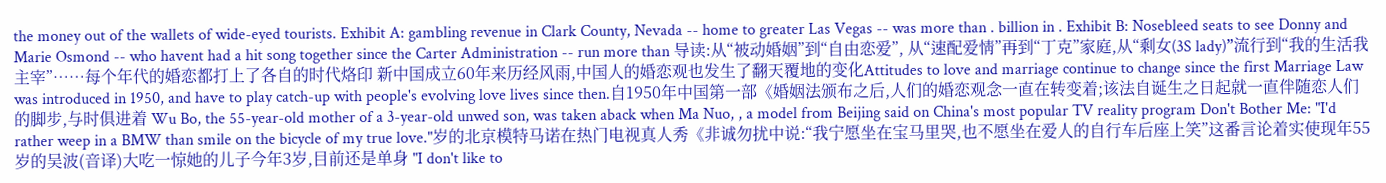the money out of the wallets of wide-eyed tourists. Exhibit A: gambling revenue in Clark County, Nevada -- home to greater Las Vegas -- was more than . billion in . Exhibit B: Nosebleed seats to see Donny and Marie Osmond -- who havent had a hit song together since the Carter Administration -- run more than 导读:从“被动婚姻”到“自由恋爱”, 从“速配爱情”再到“丁克”家庭,从“剩女(3S lady)”流行到“我的生活我主宰”……每个年代的婚恋都打上了各自的时代烙印 新中国成立60年来历经风雨,中国人的婚恋观也发生了翻天覆地的变化Attitudes to love and marriage continue to change since the first Marriage Law was introduced in 1950, and have to play catch-up with people's evolving love lives since then.自1950年中国第一部《婚姻法颁布之后,人们的婚恋观念一直在转变着;该法自诞生之日起就一直伴随恋人们的脚步,与时俱进着 Wu Bo, the 55-year-old mother of a 3-year-old unwed son, was taken aback when Ma Nuo, , a model from Beijing said on China's most popular TV reality program Don't Bother Me: "I'd rather weep in a BMW than smile on the bicycle of my true love."岁的北京模特马诺在热门电视真人秀《非诚勿扰中说:“我宁愿坐在宝马里哭,也不愿坐在爱人的自行车后座上笑”这番言论着实使现年55岁的吴波(音译)大吃一惊她的儿子今年3岁,目前还是单身 "I don't like to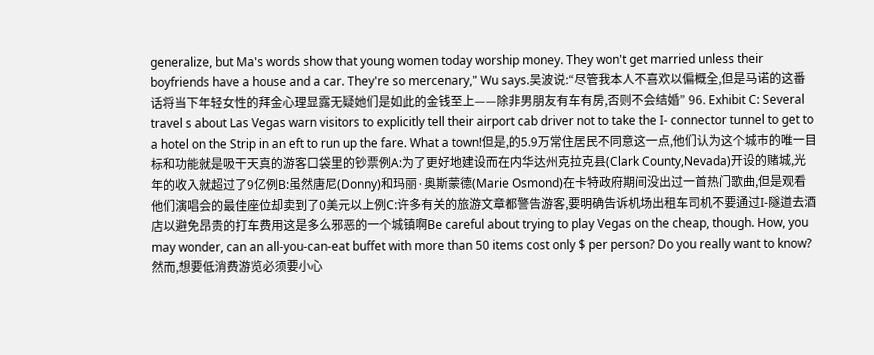generalize, but Ma's words show that young women today worship money. They won't get married unless their boyfriends have a house and a car. They're so mercenary," Wu says.吴波说:“尽管我本人不喜欢以偏概全,但是马诺的这番话将当下年轻女性的拜金心理显露无疑她们是如此的金钱至上——除非男朋友有车有房,否则不会结婚” 96. Exhibit C: Several travel s about Las Vegas warn visitors to explicitly tell their airport cab driver not to take the I- connector tunnel to get to a hotel on the Strip in an eft to run up the fare. What a town!但是,的5.9万常住居民不同意这一点,他们认为这个城市的唯一目标和功能就是吸干天真的游客口袋里的钞票例A:为了更好地建设而在内华达州克拉克县(Clark County,Nevada)开设的赌城,光年的收入就超过了9亿例B:虽然唐尼(Donny)和玛丽·奥斯蒙德(Marie Osmond)在卡特政府期间没出过一首热门歌曲,但是观看他们演唱会的最佳座位却卖到了0美元以上例C:许多有关的旅游文章都警告游客,要明确告诉机场出租车司机不要通过I-隧道去酒店以避免昂贵的打车费用这是多么邪恶的一个城镇啊Be careful about trying to play Vegas on the cheap, though. How, you may wonder, can an all-you-can-eat buffet with more than 50 items cost only $ per person? Do you really want to know?然而,想要低消费游览必须要小心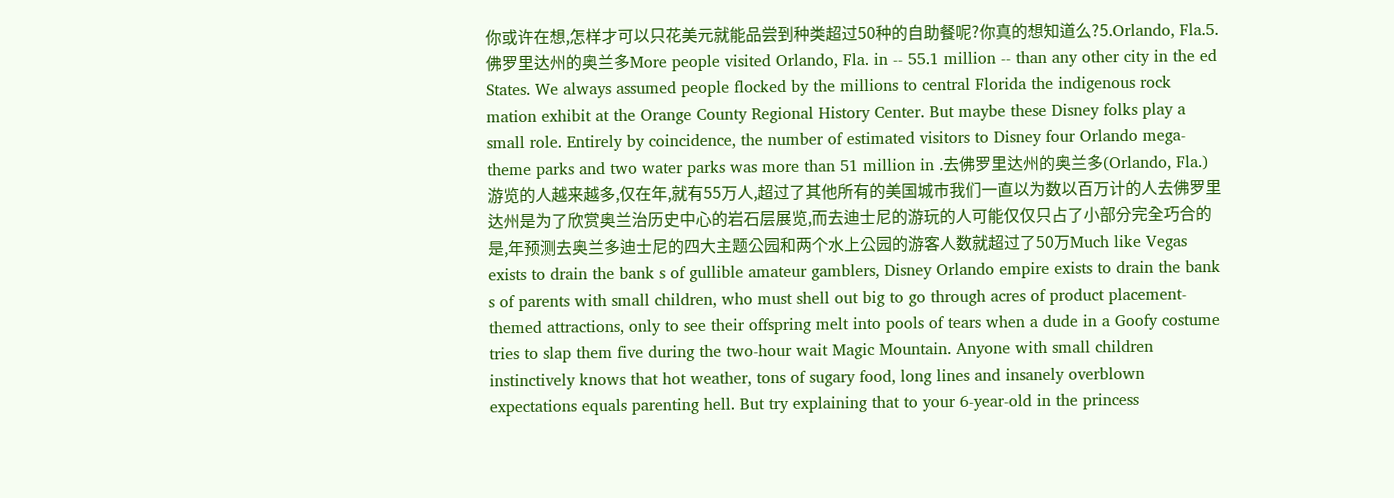你或许在想,怎样才可以只花美元就能品尝到种类超过50种的自助餐呢?你真的想知道么?5.Orlando, Fla.5.佛罗里达州的奥兰多More people visited Orlando, Fla. in -- 55.1 million -- than any other city in the ed States. We always assumed people flocked by the millions to central Florida the indigenous rock mation exhibit at the Orange County Regional History Center. But maybe these Disney folks play a small role. Entirely by coincidence, the number of estimated visitors to Disney four Orlando mega-theme parks and two water parks was more than 51 million in .去佛罗里达州的奥兰多(Orlando, Fla.)游览的人越来越多,仅在年,就有55万人,超过了其他所有的美国城市我们一直以为数以百万计的人去佛罗里达州是为了欣赏奥兰治历史中心的岩石层展览,而去迪士尼的游玩的人可能仅仅只占了小部分完全巧合的是,年预测去奥兰多迪士尼的四大主题公园和两个水上公园的游客人数就超过了50万Much like Vegas exists to drain the bank s of gullible amateur gamblers, Disney Orlando empire exists to drain the bank s of parents with small children, who must shell out big to go through acres of product placement-themed attractions, only to see their offspring melt into pools of tears when a dude in a Goofy costume tries to slap them five during the two-hour wait Magic Mountain. Anyone with small children instinctively knows that hot weather, tons of sugary food, long lines and insanely overblown expectations equals parenting hell. But try explaining that to your 6-year-old in the princess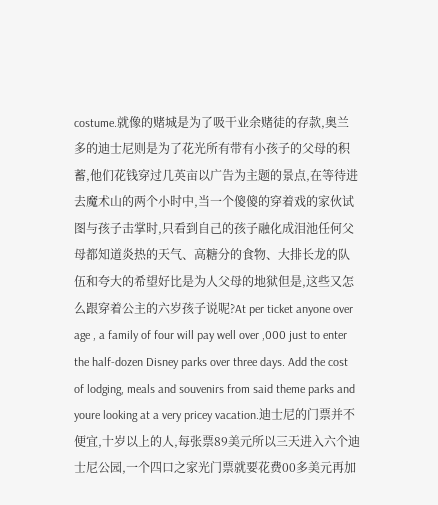costume.就像的赌城是为了吸干业余赌徒的存款,奥兰多的迪士尼则是为了花光所有带有小孩子的父母的积蓄,他们花钱穿过几英亩以广告为主题的景点,在等待进去魔术山的两个小时中,当一个傻傻的穿着戏的家伙试图与孩子击掌时,只看到自己的孩子融化成泪池任何父母都知道炎热的天气、高糖分的食物、大排长龙的队伍和夸大的希望好比是为人父母的地狱但是,这些又怎么跟穿着公主的六岁孩子说呢?At per ticket anyone over age , a family of four will pay well over ,000 just to enter the half-dozen Disney parks over three days. Add the cost of lodging, meals and souvenirs from said theme parks and youre looking at a very pricey vacation.迪士尼的门票并不便宜,十岁以上的人,每张票89美元所以三天进入六个迪士尼公园,一个四口之家光门票就要花费00多美元再加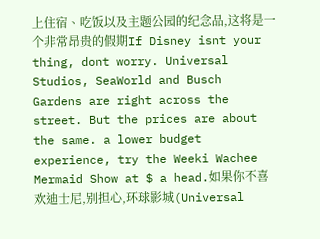上住宿、吃饭以及主题公园的纪念品,这将是一个非常昂贵的假期If Disney isnt your thing, dont worry. Universal Studios, SeaWorld and Busch Gardens are right across the street. But the prices are about the same. a lower budget experience, try the Weeki Wachee Mermaid Show at $ a head.如果你不喜欢迪士尼,别担心,环球影城(Universal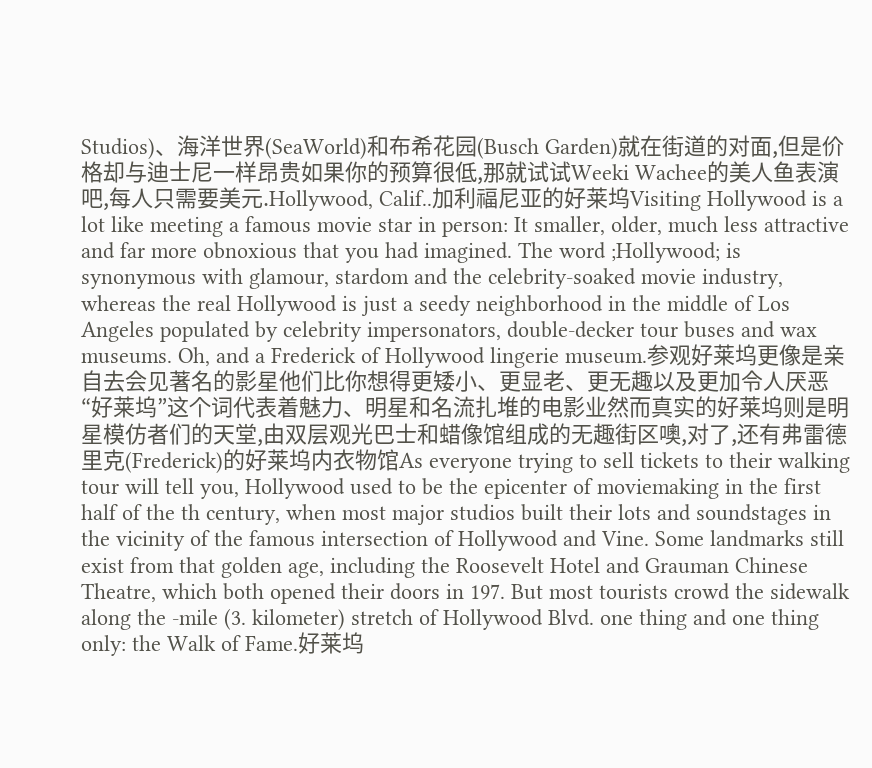Studios)、海洋世界(SeaWorld)和布希花园(Busch Garden)就在街道的对面,但是价格却与迪士尼一样昂贵如果你的预算很低,那就试试Weeki Wachee的美人鱼表演吧,每人只需要美元.Hollywood, Calif..加利福尼亚的好莱坞Visiting Hollywood is a lot like meeting a famous movie star in person: It smaller, older, much less attractive and far more obnoxious that you had imagined. The word ;Hollywood; is synonymous with glamour, stardom and the celebrity-soaked movie industry, whereas the real Hollywood is just a seedy neighborhood in the middle of Los Angeles populated by celebrity impersonators, double-decker tour buses and wax museums. Oh, and a Frederick of Hollywood lingerie museum.参观好莱坞更像是亲自去会见著名的影星他们比你想得更矮小、更显老、更无趣以及更加令人厌恶“好莱坞”这个词代表着魅力、明星和名流扎堆的电影业然而真实的好莱坞则是明星模仿者们的天堂,由双层观光巴士和蜡像馆组成的无趣街区噢,对了,还有弗雷德里克(Frederick)的好莱坞内衣物馆As everyone trying to sell tickets to their walking tour will tell you, Hollywood used to be the epicenter of moviemaking in the first half of the th century, when most major studios built their lots and soundstages in the vicinity of the famous intersection of Hollywood and Vine. Some landmarks still exist from that golden age, including the Roosevelt Hotel and Grauman Chinese Theatre, which both opened their doors in 197. But most tourists crowd the sidewalk along the -mile (3. kilometer) stretch of Hollywood Blvd. one thing and one thing only: the Walk of Fame.好莱坞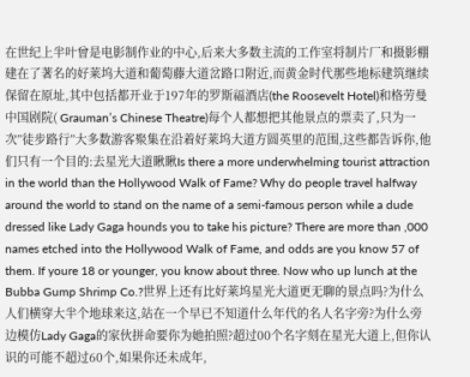在世纪上半叶曾是电影制作业的中心,后来大多数主流的工作室将制片厂和摄影棚建在了著名的好莱坞大道和葡萄藤大道岔路口附近,而黄金时代那些地标建筑继续保留在原址,其中包括都开业于197年的罗斯福酒店(the Roosevelt Hotel)和格劳曼中国剧院( Grauman’s Chinese Theatre)每个人都想把其他景点的票卖了,只为一次”徒步路行”大多数游客聚集在沿着好莱坞大道方圆英里的范围,这些都告诉你,他们只有一个目的:去星光大道瞅瞅Is there a more underwhelming tourist attraction in the world than the Hollywood Walk of Fame? Why do people travel halfway around the world to stand on the name of a semi-famous person while a dude dressed like Lady Gaga hounds you to take his picture? There are more than ,000 names etched into the Hollywood Walk of Fame, and odds are you know 57 of them. If youre 18 or younger, you know about three. Now who up lunch at the Bubba Gump Shrimp Co.?世界上还有比好莱坞星光大道更无聊的景点吗?为什么人们横穿大半个地球来这,站在一个早已不知道什么年代的名人名字旁?为什么旁边模仿Lady Gaga的家伙拼命要你为她拍照?超过00个名字刻在星光大道上,但你认识的可能不超过60个,如果你还未成年,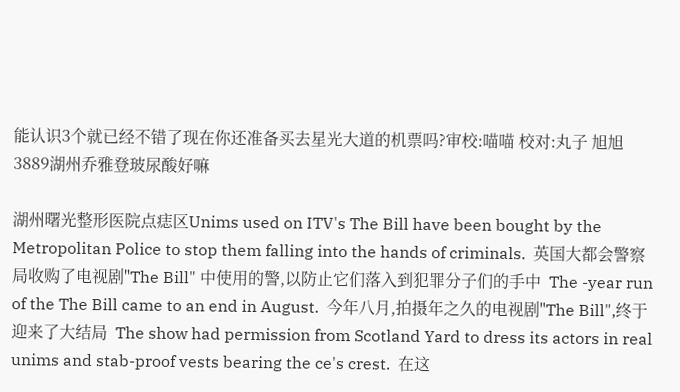能认识3个就已经不错了现在你还准备买去星光大道的机票吗?审校:喵喵 校对:丸子 旭旭 3889湖州乔雅登玻尿酸好嘛

湖州曙光整形医院点痣区Unims used on ITV's The Bill have been bought by the Metropolitan Police to stop them falling into the hands of criminals.  英国大都会警察局收购了电视剧"The Bill" 中使用的警,以防止它们落入到犯罪分子们的手中  The -year run of the The Bill came to an end in August.  今年八月,拍摄年之久的电视剧"The Bill",终于迎来了大结局  The show had permission from Scotland Yard to dress its actors in real unims and stab-proof vests bearing the ce's crest.  在这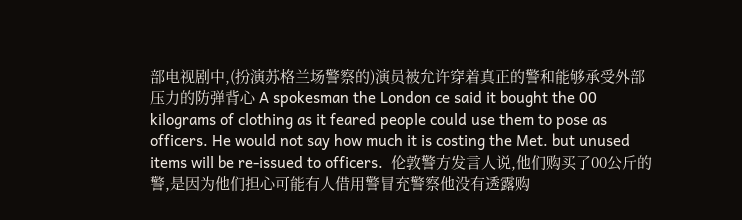部电视剧中,(扮演苏格兰场警察的)演员被允许穿着真正的警和能够承受外部压力的防弹背心 A spokesman the London ce said it bought the 00 kilograms of clothing as it feared people could use them to pose as officers. He would not say how much it is costing the Met. but unused items will be re-issued to officers.  伦敦警方发言人说,他们购买了00公斤的警,是因为他们担心可能有人借用警冒充警察他没有透露购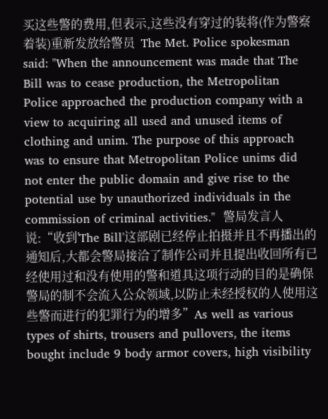买这些警的费用,但表示,这些没有穿过的装将(作为警察着装)重新发放给警员  The Met. Police spokesman said: "When the announcement was made that The Bill was to cease production, the Metropolitan Police approached the production company with a view to acquiring all used and unused items of clothing and unim. The purpose of this approach was to ensure that Metropolitan Police unims did not enter the public domain and give rise to the potential use by unauthorized individuals in the commission of criminal activities."  警局发言人说:“收到'The Bill'这部剧已经停止拍摄并且不再播出的通知后,大都会警局接洽了制作公司并且提出收回所有已经使用过和没有使用的警和道具这项行动的目的是确保警局的制不会流入公众领域,以防止未经授权的人使用这些警而进行的犯罪行为的增多”As well as various types of shirts, trousers and pullovers, the items bought include 9 body armor covers, high visibility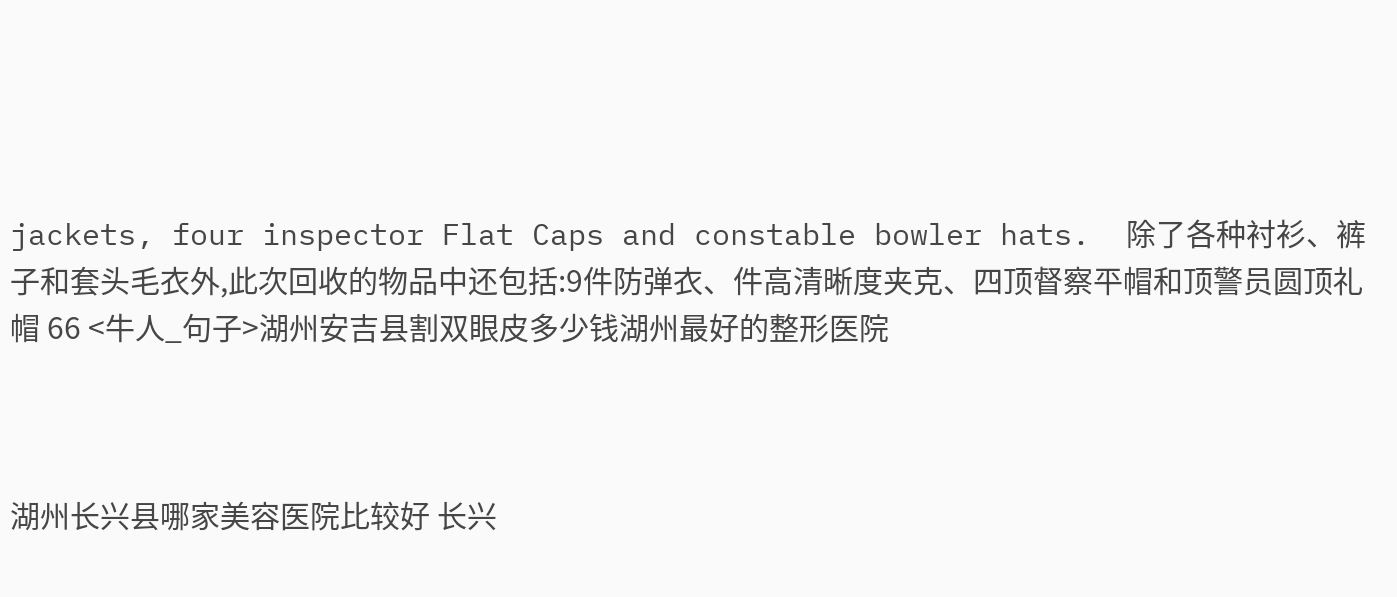jackets, four inspector Flat Caps and constable bowler hats.  除了各种衬衫、裤子和套头毛衣外,此次回收的物品中还包括:9件防弹衣、件高清晰度夹克、四顶督察平帽和顶警员圆顶礼帽 66 <牛人_句子>湖州安吉县割双眼皮多少钱湖州最好的整形医院



湖州长兴县哪家美容医院比较好 长兴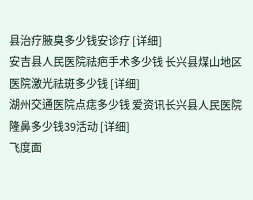县治疗腋臭多少钱安诊疗 [详细]
安吉县人民医院祛疤手术多少钱 长兴县煤山地区医院激光祛斑多少钱 [详细]
湖州交通医院点痣多少钱 爱资讯长兴县人民医院隆鼻多少钱39活动 [详细]
飞度面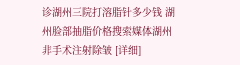诊湖州三院打溶脂针多少钱 湖州脸部抽脂价格搜索媒体湖州非手术注射除皱 [详细]